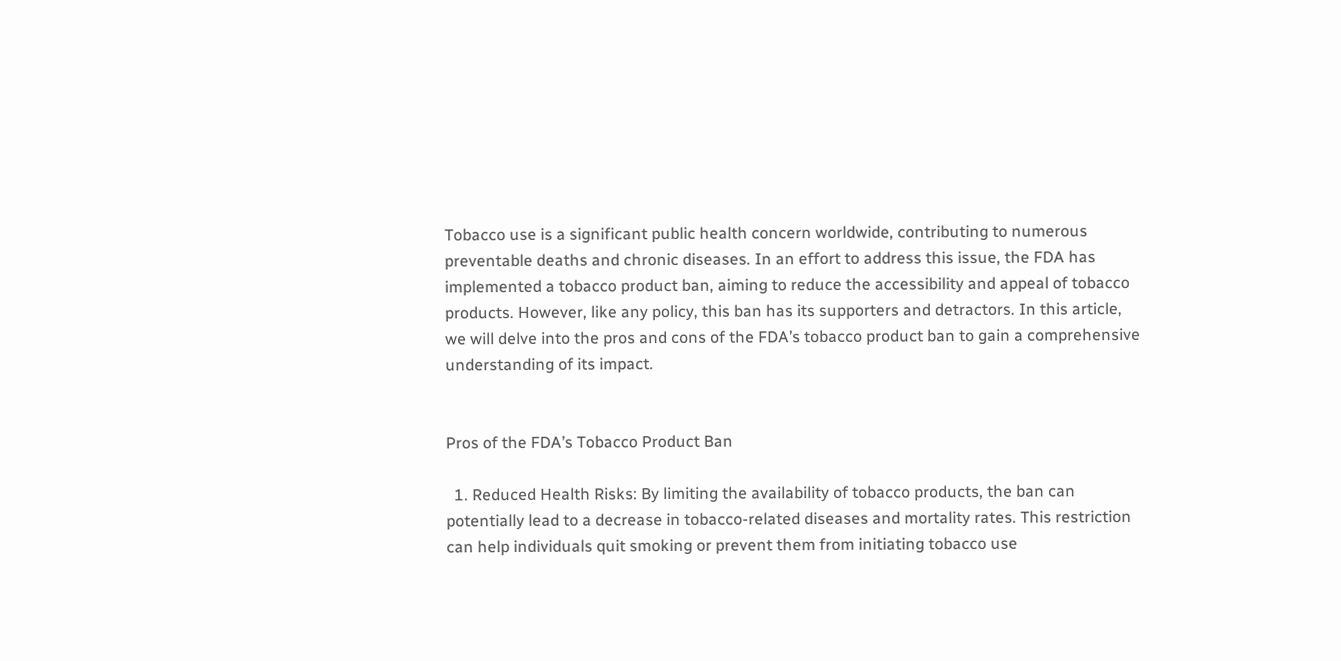Tobacco use is a significant public health concern worldwide, contributing to numerous preventable deaths and chronic diseases. In an effort to address this issue, the FDA has implemented a tobacco product ban, aiming to reduce the accessibility and appeal of tobacco products. However, like any policy, this ban has its supporters and detractors. In this article, we will delve into the pros and cons of the FDA’s tobacco product ban to gain a comprehensive understanding of its impact.


Pros of the FDA’s Tobacco Product Ban

  1. Reduced Health Risks: By limiting the availability of tobacco products, the ban can potentially lead to a decrease in tobacco-related diseases and mortality rates. This restriction can help individuals quit smoking or prevent them from initiating tobacco use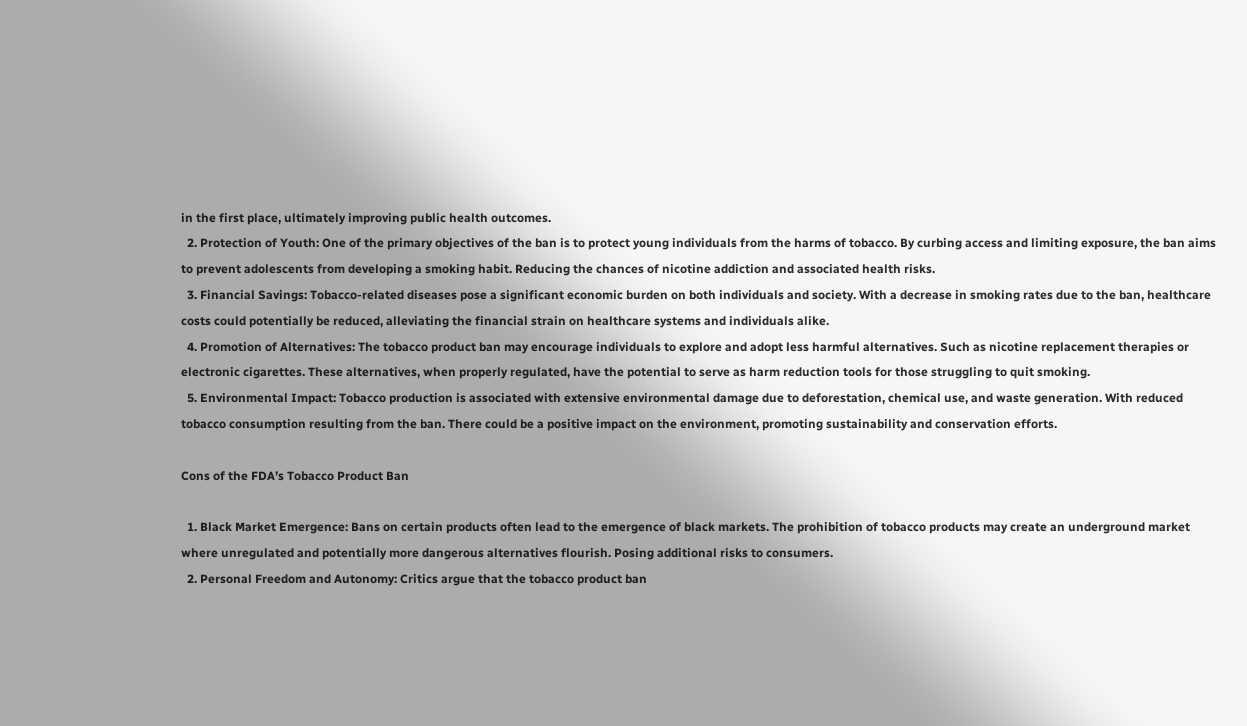in the first place, ultimately improving public health outcomes.
  2. Protection of Youth: One of the primary objectives of the ban is to protect young individuals from the harms of tobacco. By curbing access and limiting exposure, the ban aims to prevent adolescents from developing a smoking habit. Reducing the chances of nicotine addiction and associated health risks.
  3. Financial Savings: Tobacco-related diseases pose a significant economic burden on both individuals and society. With a decrease in smoking rates due to the ban, healthcare costs could potentially be reduced, alleviating the financial strain on healthcare systems and individuals alike.
  4. Promotion of Alternatives: The tobacco product ban may encourage individuals to explore and adopt less harmful alternatives. Such as nicotine replacement therapies or electronic cigarettes. These alternatives, when properly regulated, have the potential to serve as harm reduction tools for those struggling to quit smoking.
  5. Environmental Impact: Tobacco production is associated with extensive environmental damage due to deforestation, chemical use, and waste generation. With reduced tobacco consumption resulting from the ban. There could be a positive impact on the environment, promoting sustainability and conservation efforts.

Cons of the FDA’s Tobacco Product Ban

  1. Black Market Emergence: Bans on certain products often lead to the emergence of black markets. The prohibition of tobacco products may create an underground market where unregulated and potentially more dangerous alternatives flourish. Posing additional risks to consumers.
  2. Personal Freedom and Autonomy: Critics argue that the tobacco product ban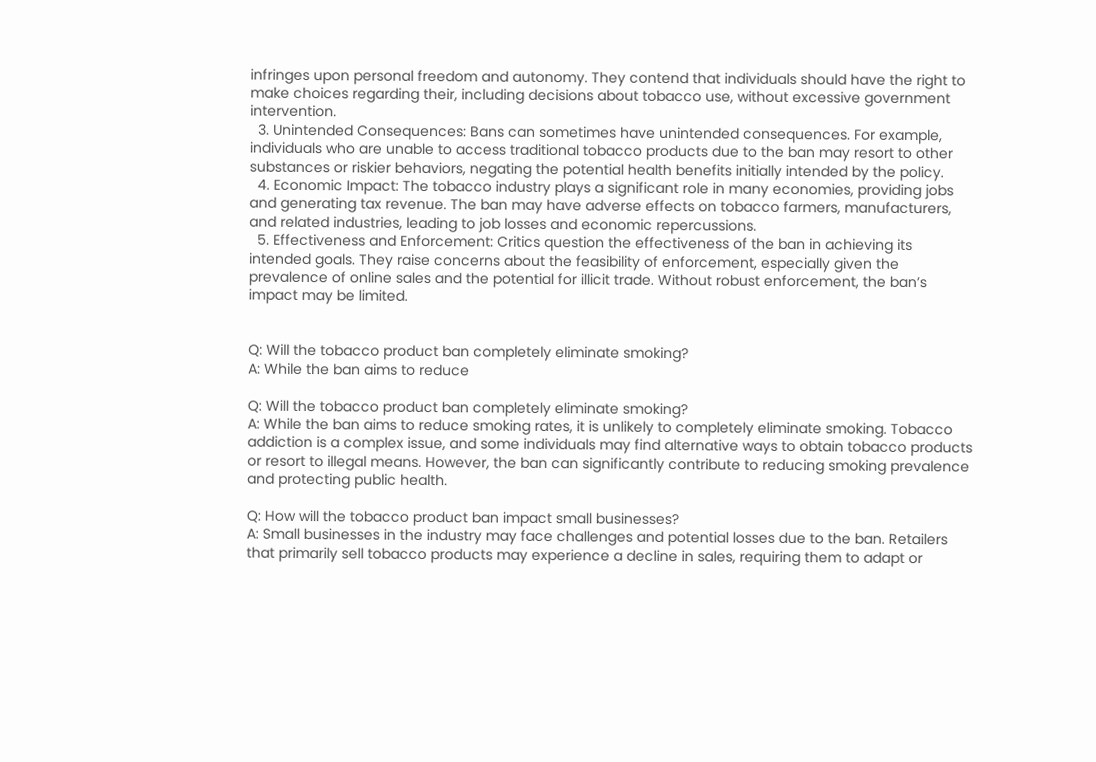infringes upon personal freedom and autonomy. They contend that individuals should have the right to make choices regarding their, including decisions about tobacco use, without excessive government intervention.
  3. Unintended Consequences: Bans can sometimes have unintended consequences. For example, individuals who are unable to access traditional tobacco products due to the ban may resort to other substances or riskier behaviors, negating the potential health benefits initially intended by the policy.
  4. Economic Impact: The tobacco industry plays a significant role in many economies, providing jobs and generating tax revenue. The ban may have adverse effects on tobacco farmers, manufacturers, and related industries, leading to job losses and economic repercussions.
  5. Effectiveness and Enforcement: Critics question the effectiveness of the ban in achieving its intended goals. They raise concerns about the feasibility of enforcement, especially given the prevalence of online sales and the potential for illicit trade. Without robust enforcement, the ban’s impact may be limited.


Q: Will the tobacco product ban completely eliminate smoking?
A: While the ban aims to reduce

Q: Will the tobacco product ban completely eliminate smoking?
A: While the ban aims to reduce smoking rates, it is unlikely to completely eliminate smoking. Tobacco addiction is a complex issue, and some individuals may find alternative ways to obtain tobacco products or resort to illegal means. However, the ban can significantly contribute to reducing smoking prevalence and protecting public health.

Q: How will the tobacco product ban impact small businesses?
A: Small businesses in the industry may face challenges and potential losses due to the ban. Retailers that primarily sell tobacco products may experience a decline in sales, requiring them to adapt or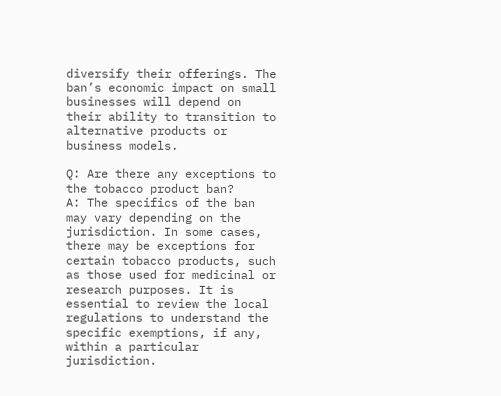diversify their offerings. The ban’s economic impact on small businesses will depend on their ability to transition to alternative products or business models.

Q: Are there any exceptions to the tobacco product ban?
A: The specifics of the ban may vary depending on the jurisdiction. In some cases, there may be exceptions for certain tobacco products, such as those used for medicinal or research purposes. It is essential to review the local regulations to understand the specific exemptions, if any, within a particular jurisdiction.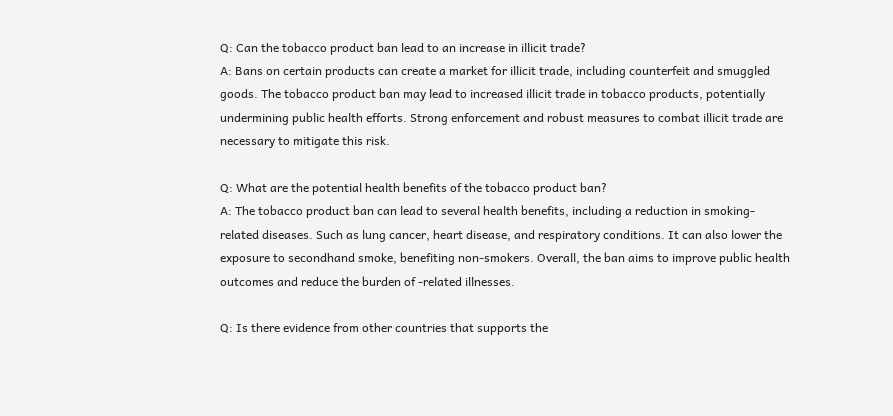Q: Can the tobacco product ban lead to an increase in illicit trade?
A: Bans on certain products can create a market for illicit trade, including counterfeit and smuggled goods. The tobacco product ban may lead to increased illicit trade in tobacco products, potentially undermining public health efforts. Strong enforcement and robust measures to combat illicit trade are necessary to mitigate this risk.

Q: What are the potential health benefits of the tobacco product ban?
A: The tobacco product ban can lead to several health benefits, including a reduction in smoking-related diseases. Such as lung cancer, heart disease, and respiratory conditions. It can also lower the exposure to secondhand smoke, benefiting non-smokers. Overall, the ban aims to improve public health outcomes and reduce the burden of -related illnesses.

Q: Is there evidence from other countries that supports the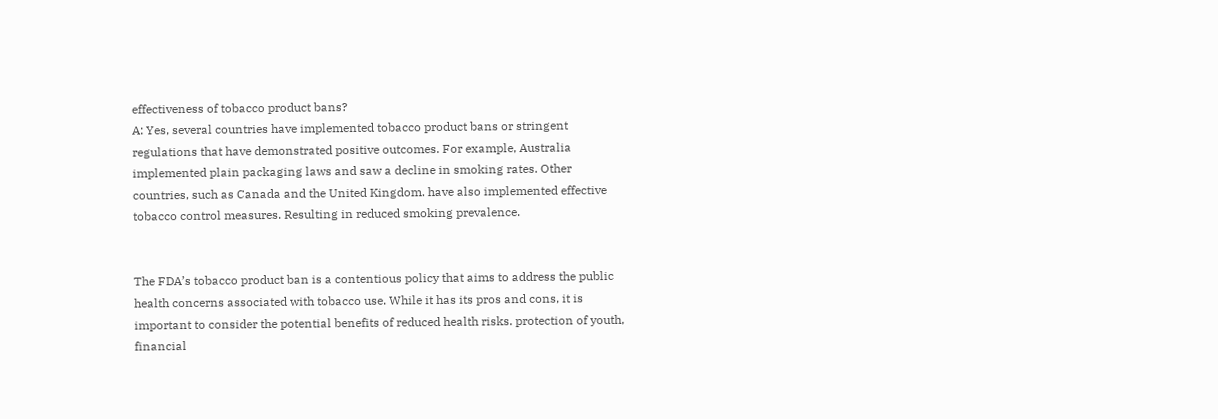effectiveness of tobacco product bans?
A: Yes, several countries have implemented tobacco product bans or stringent regulations that have demonstrated positive outcomes. For example, Australia implemented plain packaging laws and saw a decline in smoking rates. Other countries, such as Canada and the United Kingdom. have also implemented effective tobacco control measures. Resulting in reduced smoking prevalence.


The FDA’s tobacco product ban is a contentious policy that aims to address the public health concerns associated with tobacco use. While it has its pros and cons, it is important to consider the potential benefits of reduced health risks. protection of youth, financial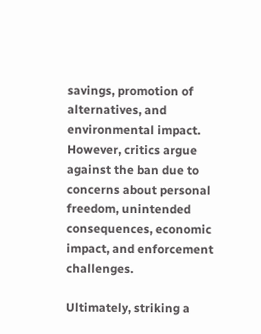savings, promotion of alternatives, and environmental impact. However, critics argue against the ban due to concerns about personal freedom, unintended consequences, economic impact, and enforcement challenges.

Ultimately, striking a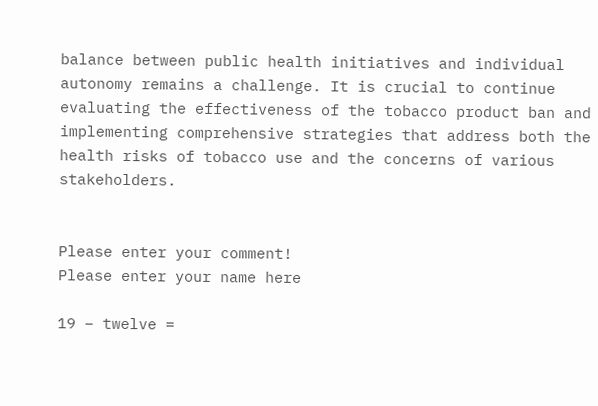balance between public health initiatives and individual autonomy remains a challenge. It is crucial to continue evaluating the effectiveness of the tobacco product ban and implementing comprehensive strategies that address both the health risks of tobacco use and the concerns of various stakeholders.


Please enter your comment!
Please enter your name here

19 − twelve =